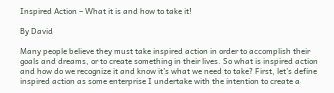Inspired Action – What it is and how to take it!

By David

Many people believe they must take inspired action in order to accomplish their goals and dreams, or to create something in their lives. So what is inspired action and how do we recognize it and know it’s what we need to take? First, let’s define inspired action as some enterprise I undertake with the intention to create a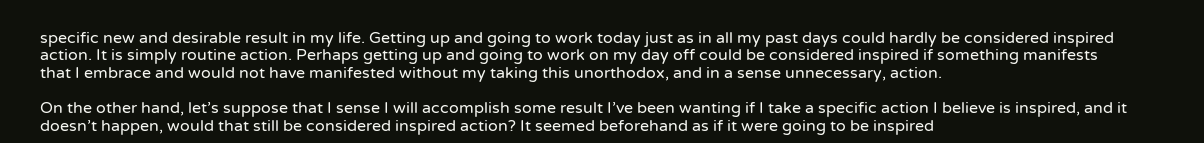specific new and desirable result in my life. Getting up and going to work today just as in all my past days could hardly be considered inspired action. It is simply routine action. Perhaps getting up and going to work on my day off could be considered inspired if something manifests that I embrace and would not have manifested without my taking this unorthodox, and in a sense unnecessary, action.

On the other hand, let’s suppose that I sense I will accomplish some result I’ve been wanting if I take a specific action I believe is inspired, and it doesn’t happen, would that still be considered inspired action? It seemed beforehand as if it were going to be inspired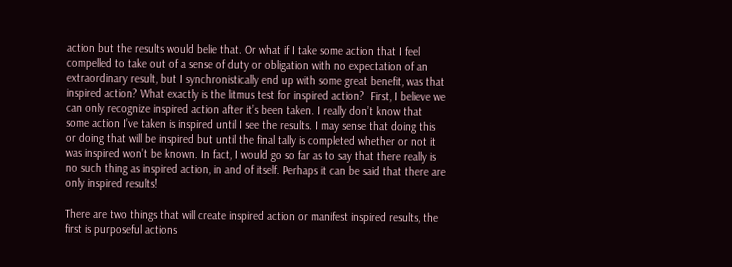action but the results would belie that. Or what if I take some action that I feel compelled to take out of a sense of duty or obligation with no expectation of an extraordinary result, but I synchronistically end up with some great benefit, was that inspired action? What exactly is the litmus test for inspired action?  First, I believe we can only recognize inspired action after it’s been taken. I really don’t know that some action I’ve taken is inspired until I see the results. I may sense that doing this or doing that will be inspired but until the final tally is completed whether or not it was inspired won’t be known. In fact, I would go so far as to say that there really is no such thing as inspired action, in and of itself. Perhaps it can be said that there are only inspired results!

There are two things that will create inspired action or manifest inspired results, the first is purposeful actions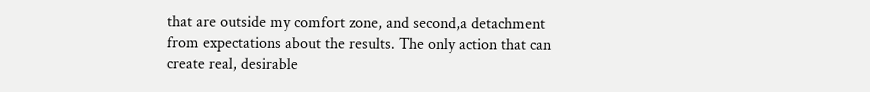that are outside my comfort zone, and second,a detachment from expectations about the results. The only action that can create real, desirable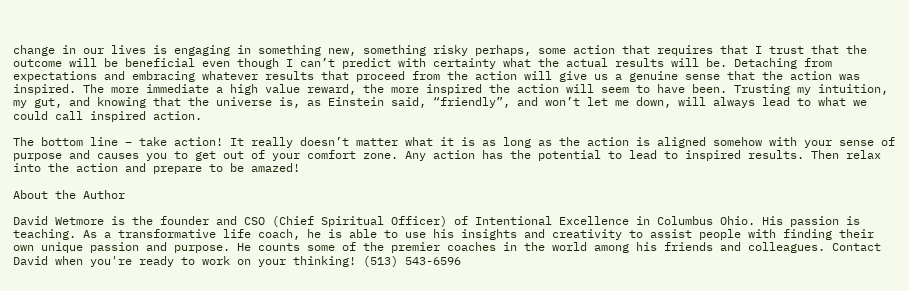change in our lives is engaging in something new, something risky perhaps, some action that requires that I trust that the outcome will be beneficial even though I can’t predict with certainty what the actual results will be. Detaching from expectations and embracing whatever results that proceed from the action will give us a genuine sense that the action was inspired. The more immediate a high value reward, the more inspired the action will seem to have been. Trusting my intuition, my gut, and knowing that the universe is, as Einstein said, “friendly”, and won’t let me down, will always lead to what we could call inspired action.

The bottom line – take action! It really doesn’t matter what it is as long as the action is aligned somehow with your sense of purpose and causes you to get out of your comfort zone. Any action has the potential to lead to inspired results. Then relax into the action and prepare to be amazed!

About the Author

David Wetmore is the founder and CSO (Chief Spiritual Officer) of Intentional Excellence in Columbus Ohio. His passion is teaching. As a transformative life coach, he is able to use his insights and creativity to assist people with finding their own unique passion and purpose. He counts some of the premier coaches in the world among his friends and colleagues. Contact David when you're ready to work on your thinking! (513) 543-6596